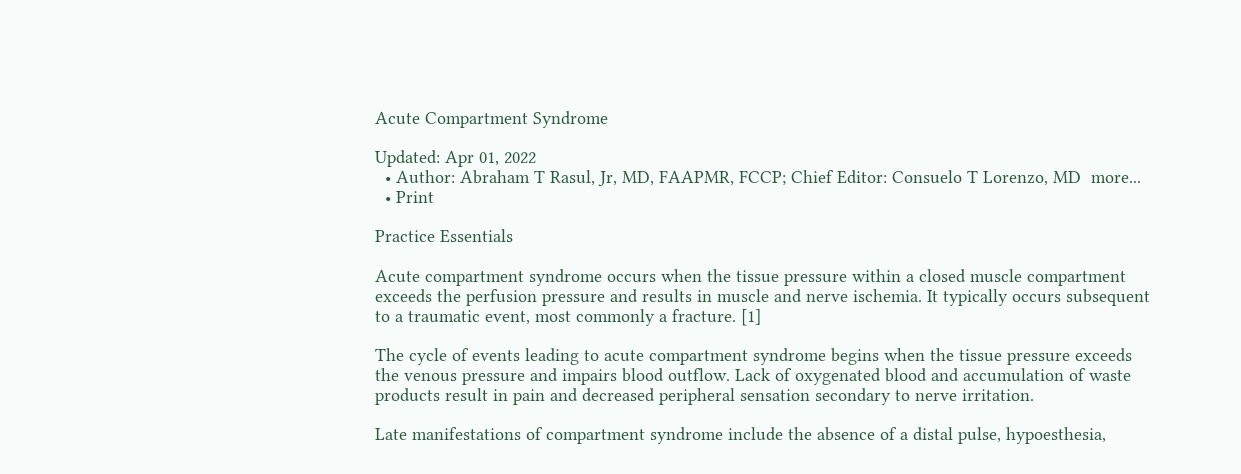Acute Compartment Syndrome

Updated: Apr 01, 2022
  • Author: Abraham T Rasul, Jr, MD, FAAPMR, FCCP; Chief Editor: Consuelo T Lorenzo, MD  more...
  • Print

Practice Essentials

Acute compartment syndrome occurs when the tissue pressure within a closed muscle compartment exceeds the perfusion pressure and results in muscle and nerve ischemia. It typically occurs subsequent to a traumatic event, most commonly a fracture. [1]

The cycle of events leading to acute compartment syndrome begins when the tissue pressure exceeds the venous pressure and impairs blood outflow. Lack of oxygenated blood and accumulation of waste products result in pain and decreased peripheral sensation secondary to nerve irritation.

Late manifestations of compartment syndrome include the absence of a distal pulse, hypoesthesia,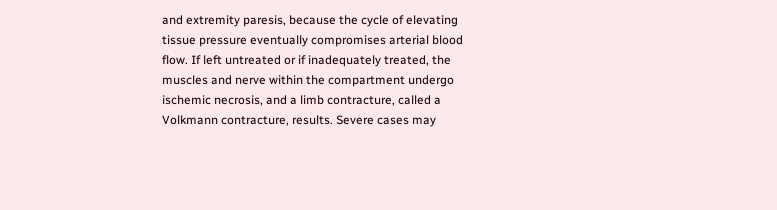and extremity paresis, because the cycle of elevating tissue pressure eventually compromises arterial blood flow. If left untreated or if inadequately treated, the muscles and nerve within the compartment undergo ischemic necrosis, and a limb contracture, called a Volkmann contracture, results. Severe cases may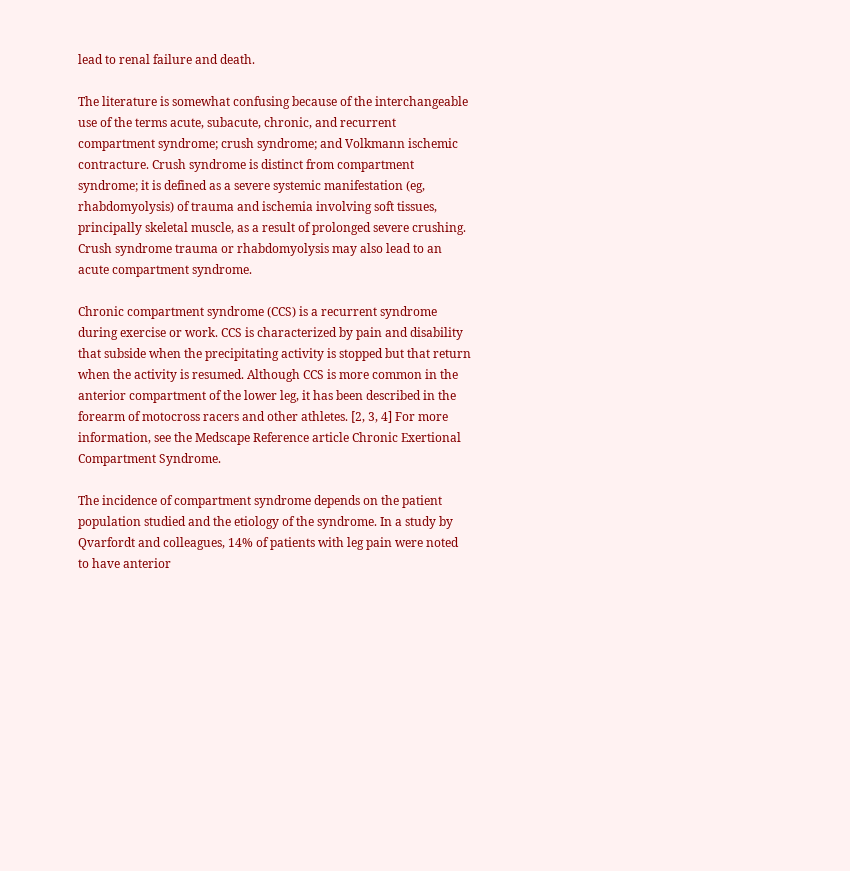lead to renal failure and death.

The literature is somewhat confusing because of the interchangeable use of the terms acute, subacute, chronic, and recurrent compartment syndrome; crush syndrome; and Volkmann ischemic contracture. Crush syndrome is distinct from compartment syndrome; it is defined as a severe systemic manifestation (eg, rhabdomyolysis) of trauma and ischemia involving soft tissues, principally skeletal muscle, as a result of prolonged severe crushing. Crush syndrome trauma or rhabdomyolysis may also lead to an acute compartment syndrome.

Chronic compartment syndrome (CCS) is a recurrent syndrome during exercise or work. CCS is characterized by pain and disability that subside when the precipitating activity is stopped but that return when the activity is resumed. Although CCS is more common in the anterior compartment of the lower leg, it has been described in the forearm of motocross racers and other athletes. [2, 3, 4] For more information, see the Medscape Reference article Chronic Exertional Compartment Syndrome.

The incidence of compartment syndrome depends on the patient population studied and the etiology of the syndrome. In a study by Qvarfordt and colleagues, 14% of patients with leg pain were noted to have anterior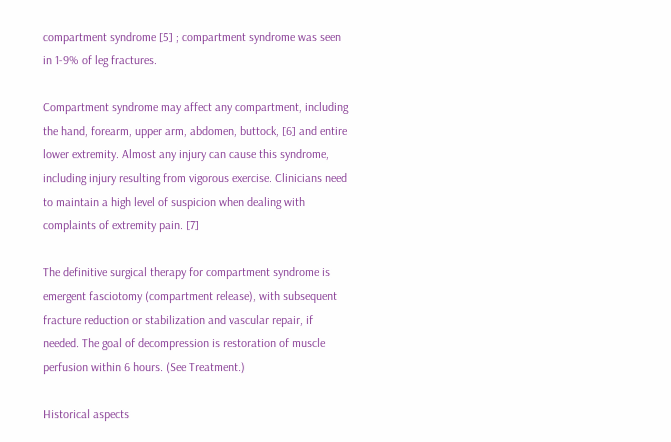compartment syndrome [5] ; compartment syndrome was seen in 1-9% of leg fractures.

Compartment syndrome may affect any compartment, including the hand, forearm, upper arm, abdomen, buttock, [6] and entire lower extremity. Almost any injury can cause this syndrome, including injury resulting from vigorous exercise. Clinicians need to maintain a high level of suspicion when dealing with complaints of extremity pain. [7]

The definitive surgical therapy for compartment syndrome is emergent fasciotomy (compartment release), with subsequent fracture reduction or stabilization and vascular repair, if needed. The goal of decompression is restoration of muscle perfusion within 6 hours. (See Treatment.)

Historical aspects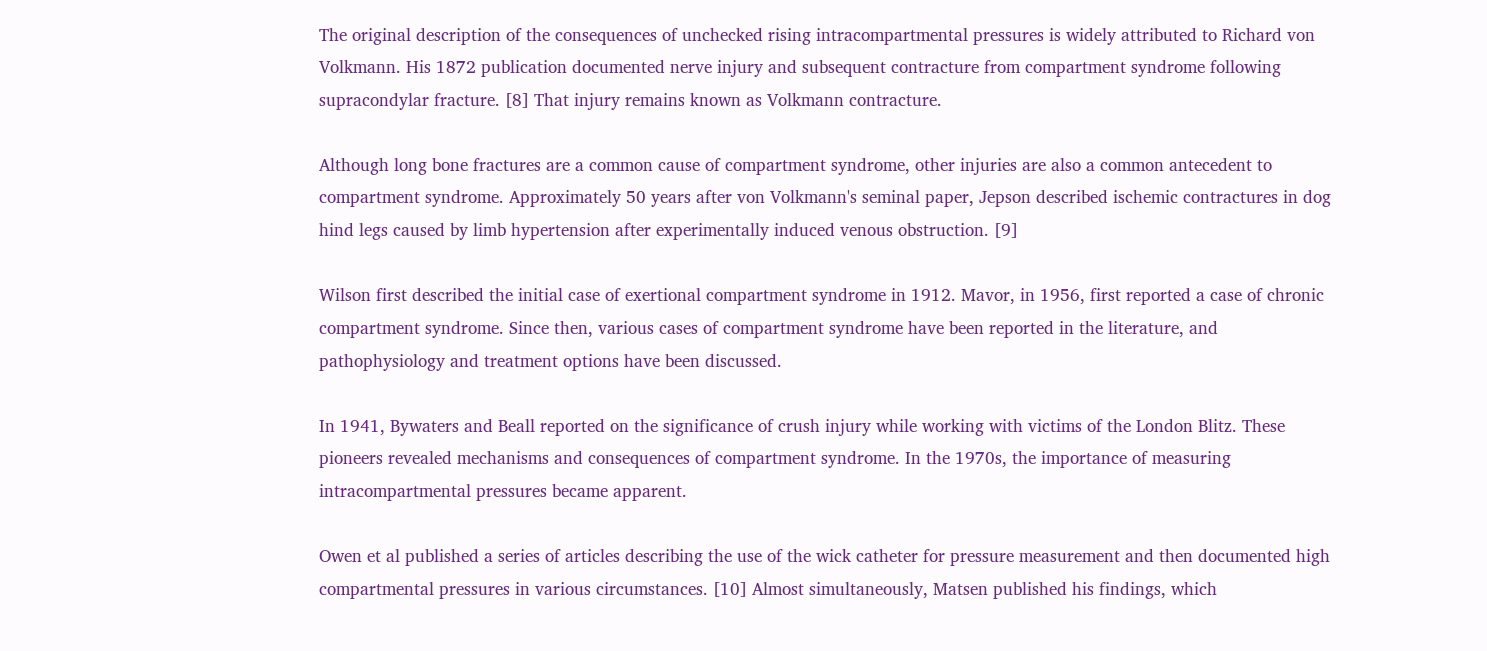The original description of the consequences of unchecked rising intracompartmental pressures is widely attributed to Richard von Volkmann. His 1872 publication documented nerve injury and subsequent contracture from compartment syndrome following supracondylar fracture. [8] That injury remains known as Volkmann contracture.

Although long bone fractures are a common cause of compartment syndrome, other injuries are also a common antecedent to compartment syndrome. Approximately 50 years after von Volkmann's seminal paper, Jepson described ischemic contractures in dog hind legs caused by limb hypertension after experimentally induced venous obstruction. [9]

Wilson first described the initial case of exertional compartment syndrome in 1912. Mavor, in 1956, first reported a case of chronic compartment syndrome. Since then, various cases of compartment syndrome have been reported in the literature, and pathophysiology and treatment options have been discussed.

In 1941, Bywaters and Beall reported on the significance of crush injury while working with victims of the London Blitz. These pioneers revealed mechanisms and consequences of compartment syndrome. In the 1970s, the importance of measuring intracompartmental pressures became apparent.

Owen et al published a series of articles describing the use of the wick catheter for pressure measurement and then documented high compartmental pressures in various circumstances. [10] Almost simultaneously, Matsen published his findings, which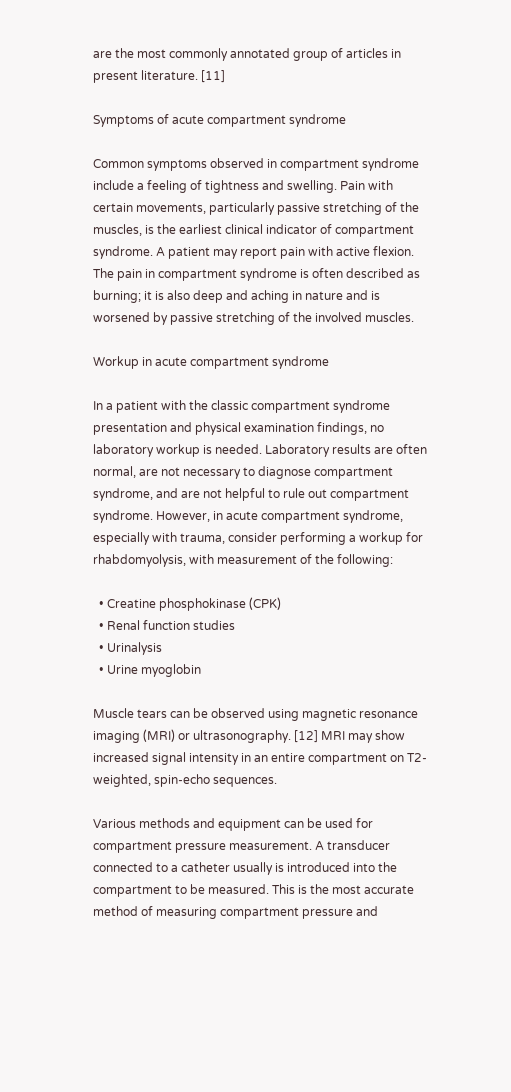are the most commonly annotated group of articles in present literature. [11]

Symptoms of acute compartment syndrome

Common symptoms observed in compartment syndrome include a feeling of tightness and swelling. Pain with certain movements, particularly passive stretching of the muscles, is the earliest clinical indicator of compartment syndrome. A patient may report pain with active flexion. The pain in compartment syndrome is often described as burning; it is also deep and aching in nature and is worsened by passive stretching of the involved muscles.

Workup in acute compartment syndrome

In a patient with the classic compartment syndrome presentation and physical examination findings, no laboratory workup is needed. Laboratory results are often normal, are not necessary to diagnose compartment syndrome, and are not helpful to rule out compartment syndrome. However, in acute compartment syndrome, especially with trauma, consider performing a workup for rhabdomyolysis, with measurement of the following:

  • Creatine phosphokinase (CPK)
  • Renal function studies
  • Urinalysis
  • Urine myoglobin

Muscle tears can be observed using magnetic resonance imaging (MRI) or ultrasonography. [12] MRI may show increased signal intensity in an entire compartment on T2-weighted, spin-echo sequences.

Various methods and equipment can be used for compartment pressure measurement. A transducer connected to a catheter usually is introduced into the compartment to be measured. This is the most accurate method of measuring compartment pressure and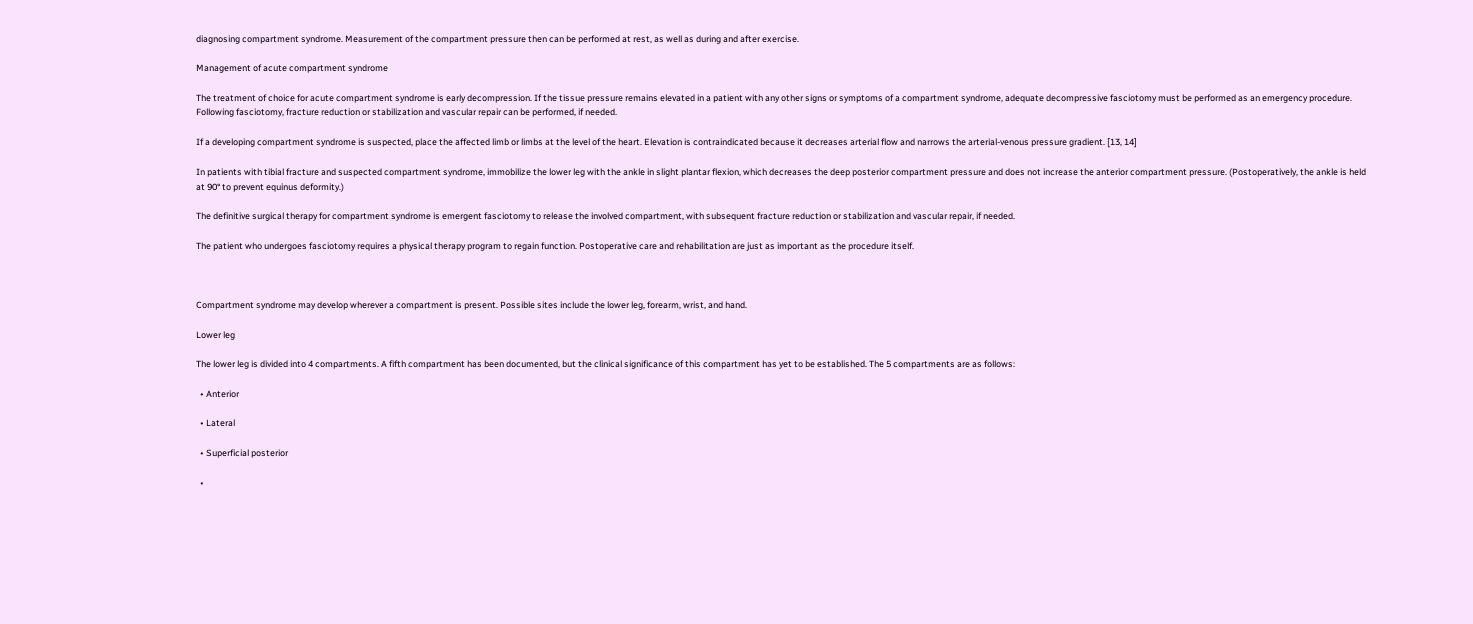diagnosing compartment syndrome. Measurement of the compartment pressure then can be performed at rest, as well as during and after exercise.

Management of acute compartment syndrome

The treatment of choice for acute compartment syndrome is early decompression. If the tissue pressure remains elevated in a patient with any other signs or symptoms of a compartment syndrome, adequate decompressive fasciotomy must be performed as an emergency procedure. Following fasciotomy, fracture reduction or stabilization and vascular repair can be performed, if needed.

If a developing compartment syndrome is suspected, place the affected limb or limbs at the level of the heart. Elevation is contraindicated because it decreases arterial flow and narrows the arterial-venous pressure gradient. [13, 14]

In patients with tibial fracture and suspected compartment syndrome, immobilize the lower leg with the ankle in slight plantar flexion, which decreases the deep posterior compartment pressure and does not increase the anterior compartment pressure. (Postoperatively, the ankle is held at 90° to prevent equinus deformity.)

The definitive surgical therapy for compartment syndrome is emergent fasciotomy to release the involved compartment, with subsequent fracture reduction or stabilization and vascular repair, if needed.

The patient who undergoes fasciotomy requires a physical therapy program to regain function. Postoperative care and rehabilitation are just as important as the procedure itself.



Compartment syndrome may develop wherever a compartment is present. Possible sites include the lower leg, forearm, wrist, and hand.

Lower leg

The lower leg is divided into 4 compartments. A fifth compartment has been documented, but the clinical significance of this compartment has yet to be established. The 5 compartments are as follows:

  • Anterior

  • Lateral

  • Superficial posterior

  •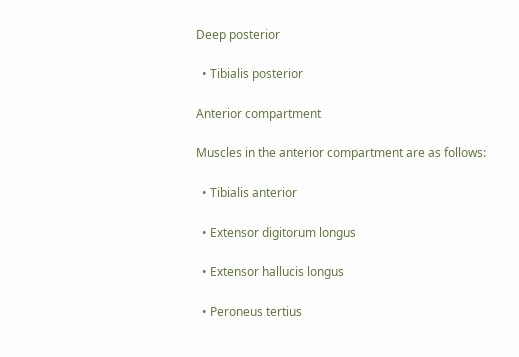Deep posterior

  • Tibialis posterior

Anterior compartment

Muscles in the anterior compartment are as follows:

  • Tibialis anterior

  • Extensor digitorum longus

  • Extensor hallucis longus

  • Peroneus tertius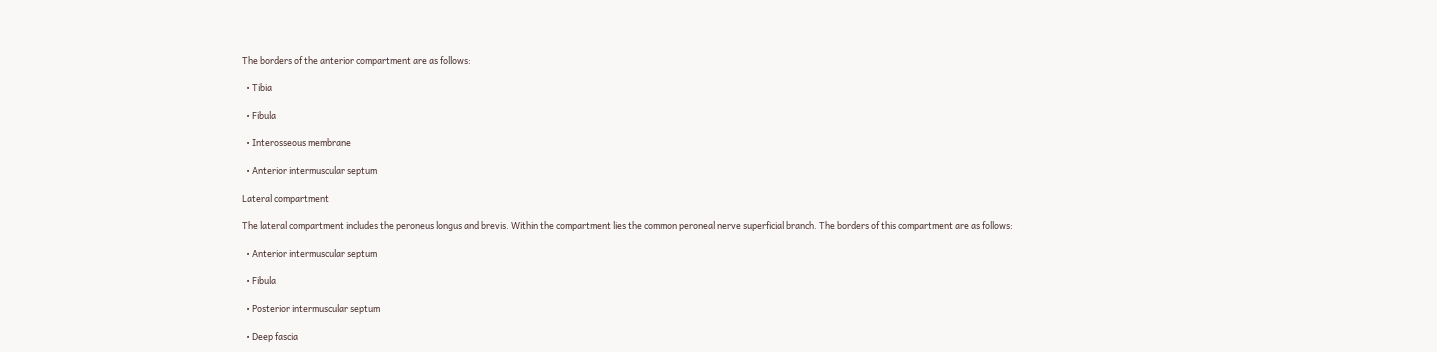The borders of the anterior compartment are as follows:

  • Tibia

  • Fibula

  • Interosseous membrane

  • Anterior intermuscular septum

Lateral compartment

The lateral compartment includes the peroneus longus and brevis. Within the compartment lies the common peroneal nerve superficial branch. The borders of this compartment are as follows:

  • Anterior intermuscular septum

  • Fibula

  • Posterior intermuscular septum

  • Deep fascia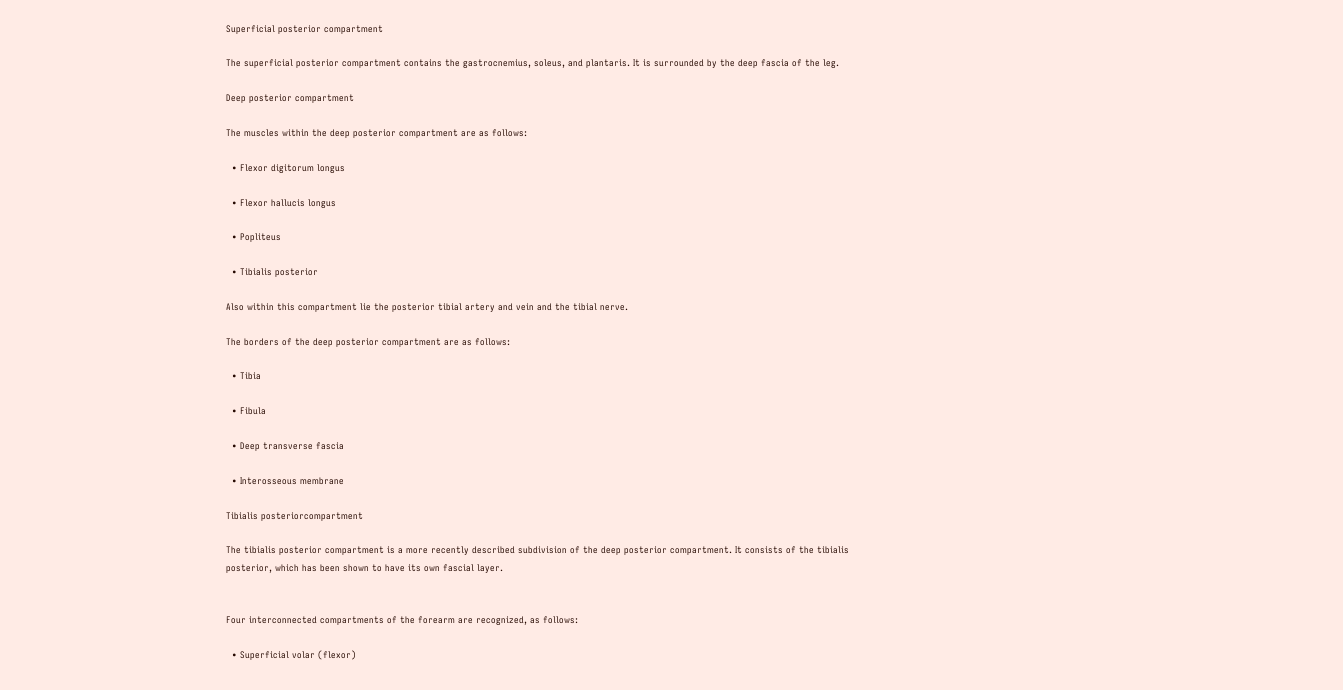Superficial posterior compartment

The superficial posterior compartment contains the gastrocnemius, soleus, and plantaris. It is surrounded by the deep fascia of the leg.

Deep posterior compartment

The muscles within the deep posterior compartment are as follows:

  • Flexor digitorum longus

  • Flexor hallucis longus

  • Popliteus

  • Tibialis posterior

Also within this compartment lie the posterior tibial artery and vein and the tibial nerve.

The borders of the deep posterior compartment are as follows:

  • Tibia

  • Fibula

  • Deep transverse fascia

  • Interosseous membrane

Tibialis posteriorcompartment

The tibialis posterior compartment is a more recently described subdivision of the deep posterior compartment. It consists of the tibialis posterior, which has been shown to have its own fascial layer.


Four interconnected compartments of the forearm are recognized, as follows:

  • Superficial volar (flexor)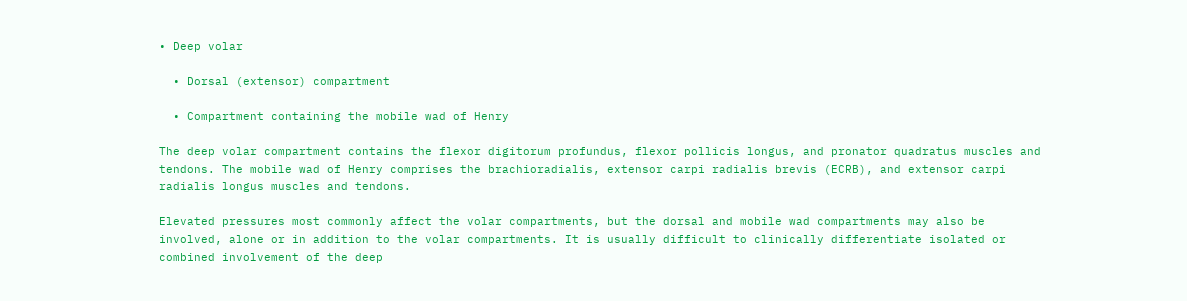• Deep volar

  • Dorsal (extensor) compartment

  • Compartment containing the mobile wad of Henry

The deep volar compartment contains the flexor digitorum profundus, flexor pollicis longus, and pronator quadratus muscles and tendons. The mobile wad of Henry comprises the brachioradialis, extensor carpi radialis brevis (ECRB), and extensor carpi radialis longus muscles and tendons.

Elevated pressures most commonly affect the volar compartments, but the dorsal and mobile wad compartments may also be involved, alone or in addition to the volar compartments. It is usually difficult to clinically differentiate isolated or combined involvement of the deep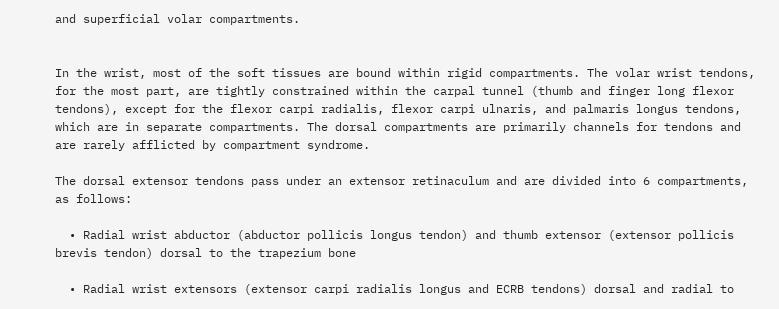and superficial volar compartments.


In the wrist, most of the soft tissues are bound within rigid compartments. The volar wrist tendons, for the most part, are tightly constrained within the carpal tunnel (thumb and finger long flexor tendons), except for the flexor carpi radialis, flexor carpi ulnaris, and palmaris longus tendons, which are in separate compartments. The dorsal compartments are primarily channels for tendons and are rarely afflicted by compartment syndrome.

The dorsal extensor tendons pass under an extensor retinaculum and are divided into 6 compartments, as follows:

  • Radial wrist abductor (abductor pollicis longus tendon) and thumb extensor (extensor pollicis brevis tendon) dorsal to the trapezium bone

  • Radial wrist extensors (extensor carpi radialis longus and ECRB tendons) dorsal and radial to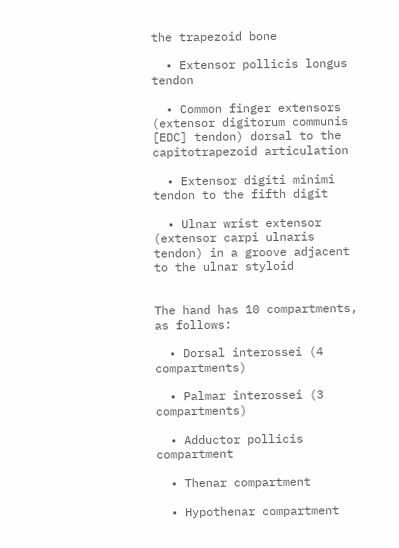the trapezoid bone

  • Extensor pollicis longus tendon

  • Common finger extensors (extensor digitorum communis [EDC] tendon) dorsal to the capitotrapezoid articulation

  • Extensor digiti minimi tendon to the fifth digit

  • Ulnar wrist extensor (extensor carpi ulnaris tendon) in a groove adjacent to the ulnar styloid


The hand has 10 compartments, as follows:

  • Dorsal interossei (4 compartments)

  • Palmar interossei (3 compartments)

  • Adductor pollicis compartment

  • Thenar compartment

  • Hypothenar compartment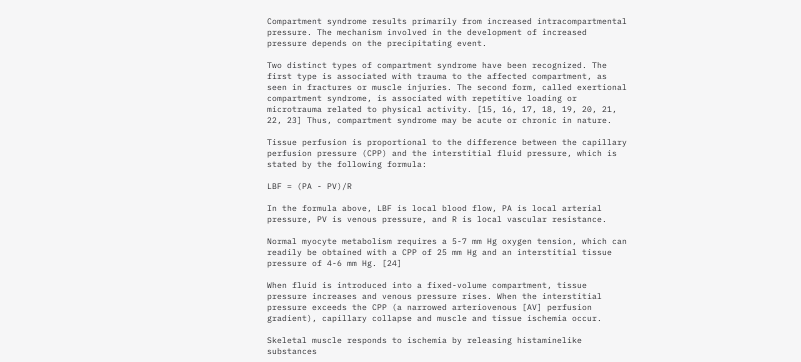Compartment syndrome results primarily from increased intracompartmental pressure. The mechanism involved in the development of increased pressure depends on the precipitating event.

Two distinct types of compartment syndrome have been recognized. The first type is associated with trauma to the affected compartment, as seen in fractures or muscle injuries. The second form, called exertional compartment syndrome, is associated with repetitive loading or microtrauma related to physical activity. [15, 16, 17, 18, 19, 20, 21, 22, 23] Thus, compartment syndrome may be acute or chronic in nature.

Tissue perfusion is proportional to the difference between the capillary perfusion pressure (CPP) and the interstitial fluid pressure, which is stated by the following formula:

LBF = (PA - PV)/R

In the formula above, LBF is local blood flow, PA is local arterial pressure, PV is venous pressure, and R is local vascular resistance.

Normal myocyte metabolism requires a 5-7 mm Hg oxygen tension, which can readily be obtained with a CPP of 25 mm Hg and an interstitial tissue pressure of 4-6 mm Hg. [24]

When fluid is introduced into a fixed-volume compartment, tissue pressure increases and venous pressure rises. When the interstitial pressure exceeds the CPP (a narrowed arteriovenous [AV] perfusion gradient), capillary collapse and muscle and tissue ischemia occur.

Skeletal muscle responds to ischemia by releasing histaminelike substances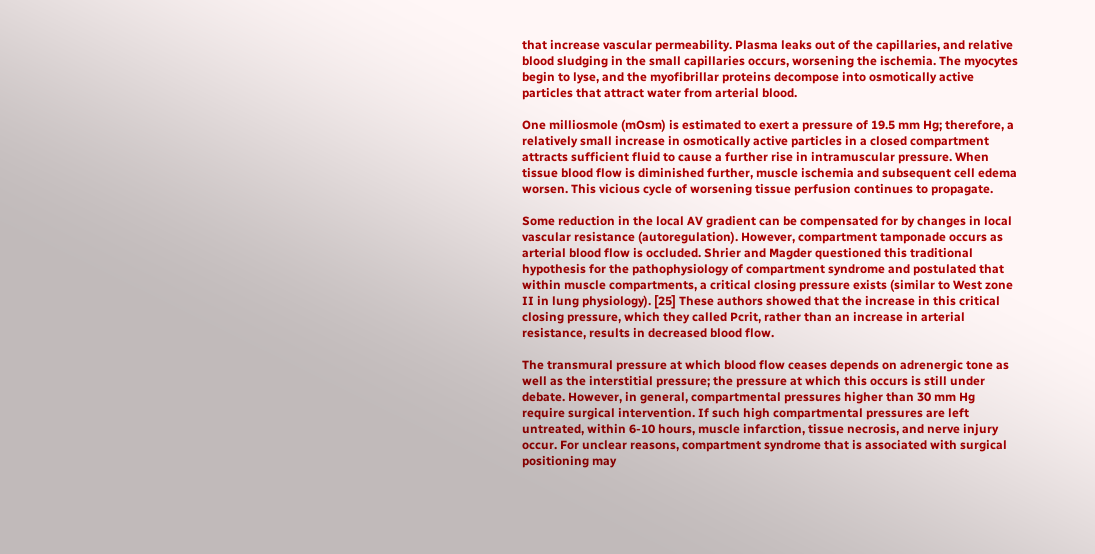that increase vascular permeability. Plasma leaks out of the capillaries, and relative blood sludging in the small capillaries occurs, worsening the ischemia. The myocytes begin to lyse, and the myofibrillar proteins decompose into osmotically active particles that attract water from arterial blood.

One milliosmole (mOsm) is estimated to exert a pressure of 19.5 mm Hg; therefore, a relatively small increase in osmotically active particles in a closed compartment attracts sufficient fluid to cause a further rise in intramuscular pressure. When tissue blood flow is diminished further, muscle ischemia and subsequent cell edema worsen. This vicious cycle of worsening tissue perfusion continues to propagate.

Some reduction in the local AV gradient can be compensated for by changes in local vascular resistance (autoregulation). However, compartment tamponade occurs as arterial blood flow is occluded. Shrier and Magder questioned this traditional hypothesis for the pathophysiology of compartment syndrome and postulated that within muscle compartments, a critical closing pressure exists (similar to West zone II in lung physiology). [25] These authors showed that the increase in this critical closing pressure, which they called Pcrit, rather than an increase in arterial resistance, results in decreased blood flow.

The transmural pressure at which blood flow ceases depends on adrenergic tone as well as the interstitial pressure; the pressure at which this occurs is still under debate. However, in general, compartmental pressures higher than 30 mm Hg require surgical intervention. If such high compartmental pressures are left untreated, within 6-10 hours, muscle infarction, tissue necrosis, and nerve injury occur. For unclear reasons, compartment syndrome that is associated with surgical positioning may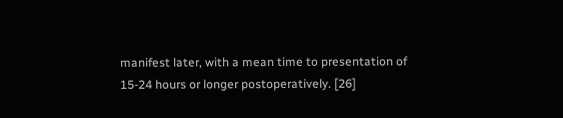manifest later, with a mean time to presentation of 15-24 hours or longer postoperatively. [26]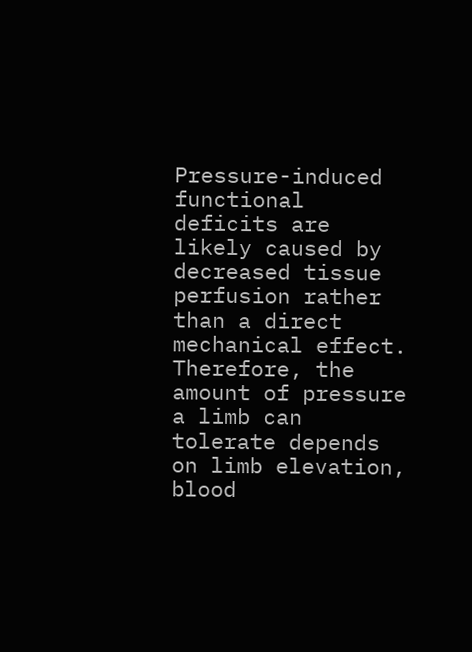Pressure-induced functional deficits are likely caused by decreased tissue perfusion rather than a direct mechanical effect. Therefore, the amount of pressure a limb can tolerate depends on limb elevation, blood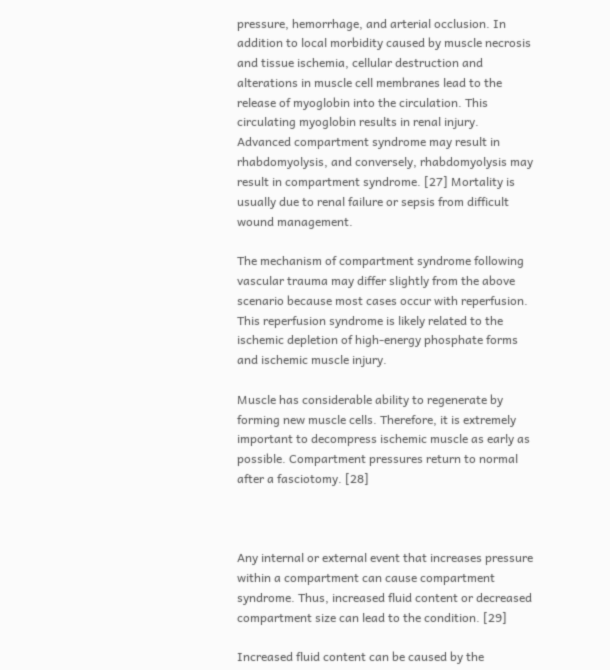pressure, hemorrhage, and arterial occlusion. In addition to local morbidity caused by muscle necrosis and tissue ischemia, cellular destruction and alterations in muscle cell membranes lead to the release of myoglobin into the circulation. This circulating myoglobin results in renal injury. Advanced compartment syndrome may result in rhabdomyolysis, and conversely, rhabdomyolysis may result in compartment syndrome. [27] Mortality is usually due to renal failure or sepsis from difficult wound management.

The mechanism of compartment syndrome following vascular trauma may differ slightly from the above scenario because most cases occur with reperfusion. This reperfusion syndrome is likely related to the ischemic depletion of high-energy phosphate forms and ischemic muscle injury.

Muscle has considerable ability to regenerate by forming new muscle cells. Therefore, it is extremely important to decompress ischemic muscle as early as possible. Compartment pressures return to normal after a fasciotomy. [28]



Any internal or external event that increases pressure within a compartment can cause compartment syndrome. Thus, increased fluid content or decreased compartment size can lead to the condition. [29]

Increased fluid content can be caused by the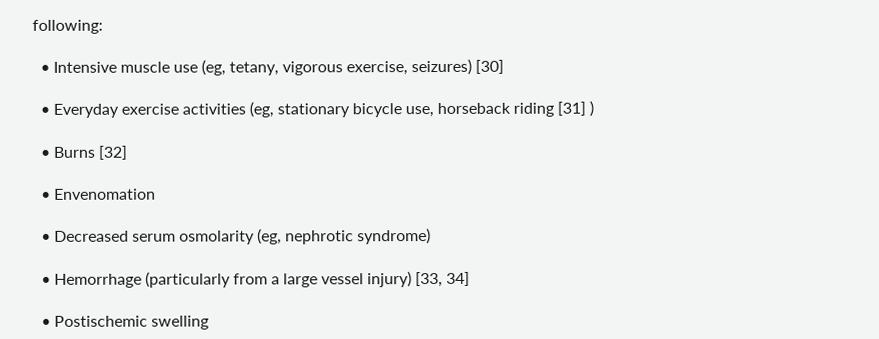following:

  • Intensive muscle use (eg, tetany, vigorous exercise, seizures) [30]

  • Everyday exercise activities (eg, stationary bicycle use, horseback riding [31] )

  • Burns [32]

  • Envenomation

  • Decreased serum osmolarity (eg, nephrotic syndrome)

  • Hemorrhage (particularly from a large vessel injury) [33, 34]

  • Postischemic swelling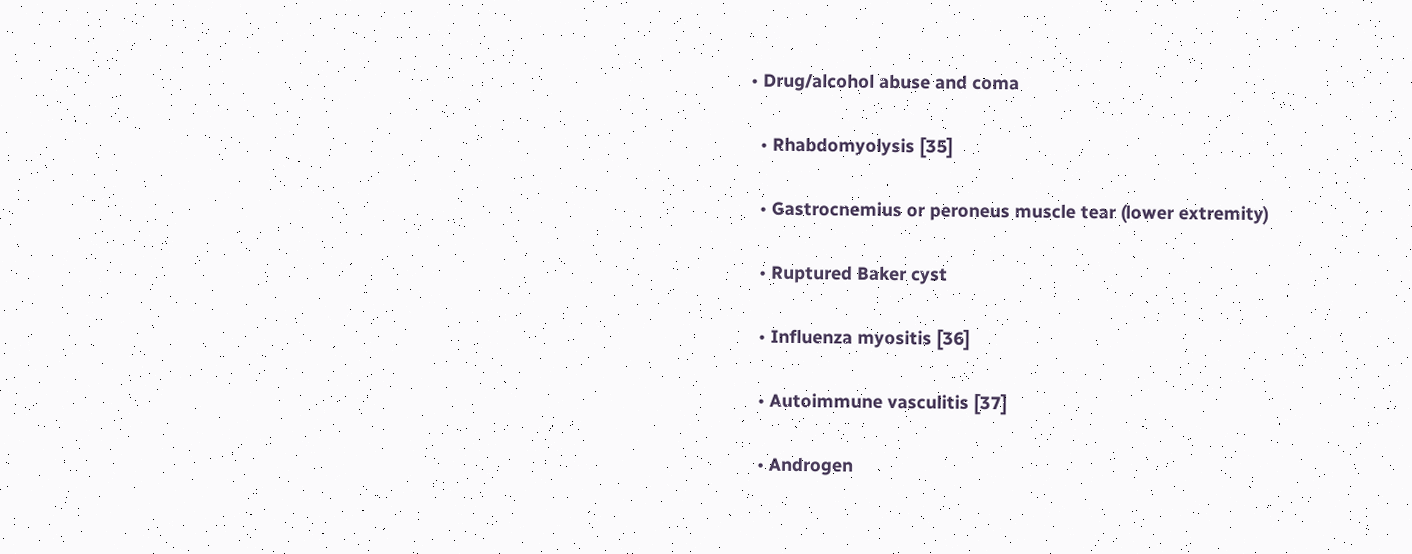• Drug/alcohol abuse and coma

  • Rhabdomyolysis [35]

  • Gastrocnemius or peroneus muscle tear (lower extremity)

  • Ruptured Baker cyst

  • Influenza myositis [36]

  • Autoimmune vasculitis [37]

  • Androgen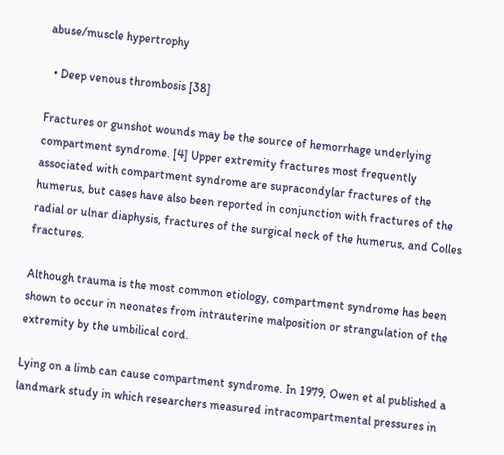abuse/muscle hypertrophy

  • Deep venous thrombosis [38]

Fractures or gunshot wounds may be the source of hemorrhage underlying compartment syndrome. [4] Upper extremity fractures most frequently associated with compartment syndrome are supracondylar fractures of the humerus, but cases have also been reported in conjunction with fractures of the radial or ulnar diaphysis, fractures of the surgical neck of the humerus, and Colles fractures.

Although trauma is the most common etiology, compartment syndrome has been shown to occur in neonates from intrauterine malposition or strangulation of the extremity by the umbilical cord.

Lying on a limb can cause compartment syndrome. In 1979, Owen et al published a landmark study in which researchers measured intracompartmental pressures in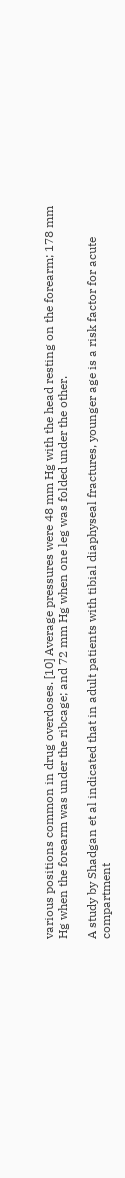various positions common in drug overdoses. [10] Average pressures were 48 mm Hg with the head resting on the forearm; 178 mm Hg when the forearm was under the ribcage; and 72 mm Hg when one leg was folded under the other.

A study by Shadgan et al indicated that in adult patients with tibial diaphyseal fractures, younger age is a risk factor for acute compartment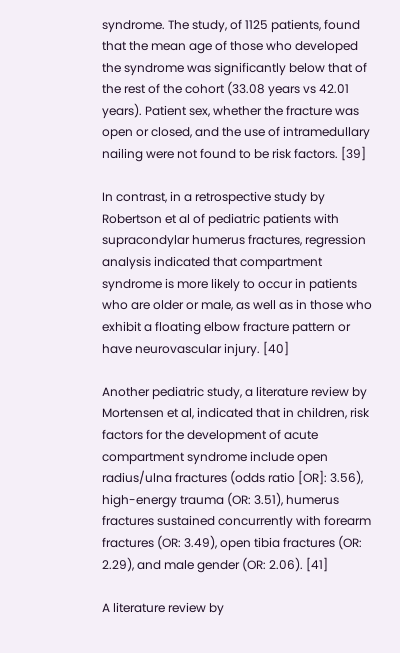syndrome. The study, of 1125 patients, found that the mean age of those who developed the syndrome was significantly below that of the rest of the cohort (33.08 years vs 42.01 years). Patient sex, whether the fracture was open or closed, and the use of intramedullary nailing were not found to be risk factors. [39]

In contrast, in a retrospective study by Robertson et al of pediatric patients with supracondylar humerus fractures, regression analysis indicated that compartment syndrome is more likely to occur in patients who are older or male, as well as in those who exhibit a floating elbow fracture pattern or have neurovascular injury. [40]

Another pediatric study, a literature review by Mortensen et al, indicated that in children, risk factors for the development of acute compartment syndrome include open radius/ulna fractures (odds ratio [OR]: 3.56), high-energy trauma (OR: 3.51), humerus fractures sustained concurrently with forearm fractures (OR: 3.49), open tibia fractures (OR: 2.29), and male gender (OR: 2.06). [41]

A literature review by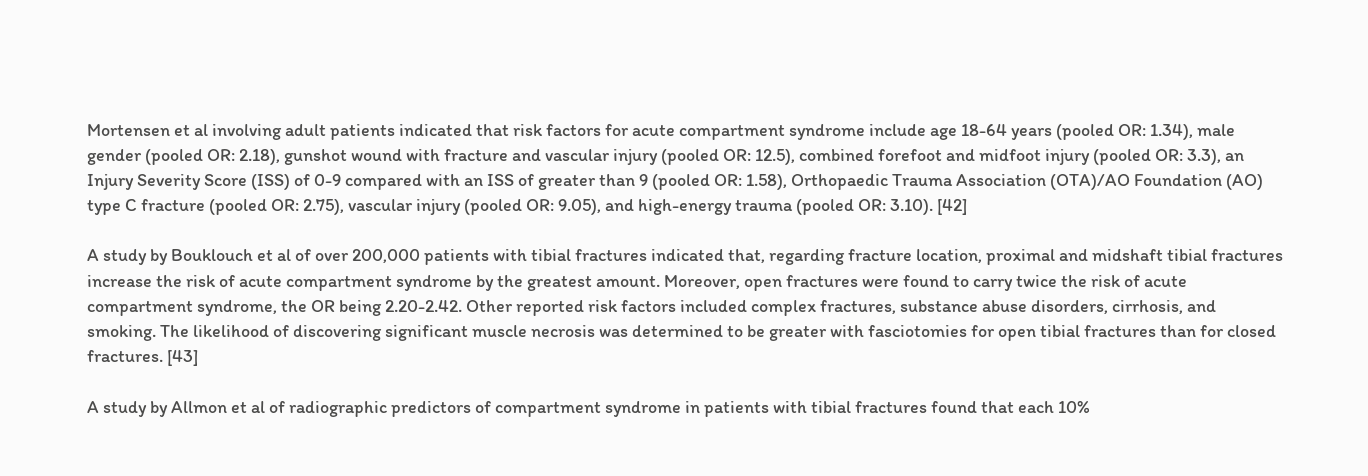Mortensen et al involving adult patients indicated that risk factors for acute compartment syndrome include age 18-64 years (pooled OR: 1.34), male gender (pooled OR: 2.18), gunshot wound with fracture and vascular injury (pooled OR: 12.5), combined forefoot and midfoot injury (pooled OR: 3.3), an Injury Severity Score (ISS) of 0-9 compared with an ISS of greater than 9 (pooled OR: 1.58), Orthopaedic Trauma Association (OTA)/AO Foundation (AO) type C fracture (pooled OR: 2.75), vascular injury (pooled OR: 9.05), and high-energy trauma (pooled OR: 3.10). [42]

A study by Bouklouch et al of over 200,000 patients with tibial fractures indicated that, regarding fracture location, proximal and midshaft tibial fractures increase the risk of acute compartment syndrome by the greatest amount. Moreover, open fractures were found to carry twice the risk of acute compartment syndrome, the OR being 2.20-2.42. Other reported risk factors included complex fractures, substance abuse disorders, cirrhosis, and smoking. The likelihood of discovering significant muscle necrosis was determined to be greater with fasciotomies for open tibial fractures than for closed fractures. [43]

A study by Allmon et al of radiographic predictors of compartment syndrome in patients with tibial fractures found that each 10%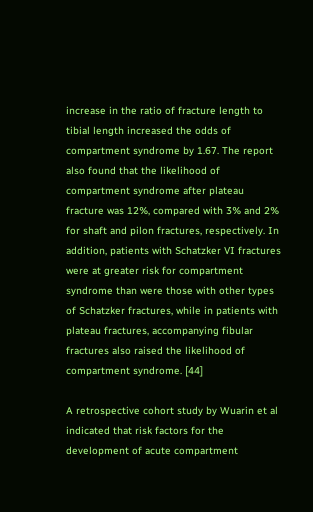increase in the ratio of fracture length to tibial length increased the odds of compartment syndrome by 1.67. The report also found that the likelihood of compartment syndrome after plateau fracture was 12%, compared with 3% and 2% for shaft and pilon fractures, respectively. In addition, patients with Schatzker VI fractures were at greater risk for compartment syndrome than were those with other types of Schatzker fractures, while in patients with plateau fractures, accompanying fibular fractures also raised the likelihood of compartment syndrome. [44]

A retrospective cohort study by Wuarin et al indicated that risk factors for the development of acute compartment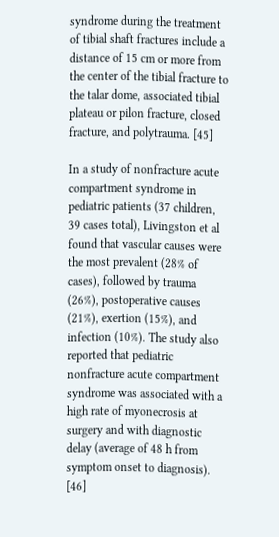syndrome during the treatment of tibial shaft fractures include a distance of 15 cm or more from the center of the tibial fracture to the talar dome, associated tibial plateau or pilon fracture, closed fracture, and polytrauma. [45]

In a study of nonfracture acute compartment syndrome in pediatric patients (37 children, 39 cases total), Livingston et al found that vascular causes were the most prevalent (28% of cases), followed by trauma (26%), postoperative causes (21%), exertion (15%), and infection (10%). The study also reported that pediatric nonfracture acute compartment syndrome was associated with a high rate of myonecrosis at surgery and with diagnostic delay (average of 48 h from symptom onset to diagnosis). [46]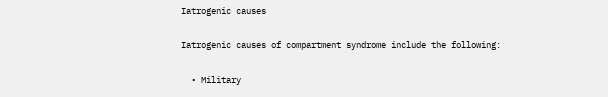Iatrogenic causes

Iatrogenic causes of compartment syndrome include the following:

  • Military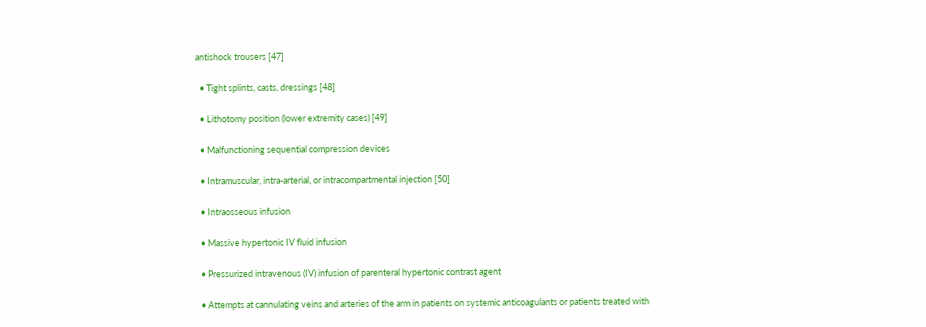antishock trousers [47]

  • Tight splints, casts, dressings [48]

  • Lithotomy position (lower extremity cases) [49]

  • Malfunctioning sequential compression devices

  • Intramuscular, intra-arterial, or intracompartmental injection [50]

  • Intraosseous infusion

  • Massive hypertonic IV fluid infusion

  • Pressurized intravenous (IV) infusion of parenteral hypertonic contrast agent

  • Attempts at cannulating veins and arteries of the arm in patients on systemic anticoagulants or patients treated with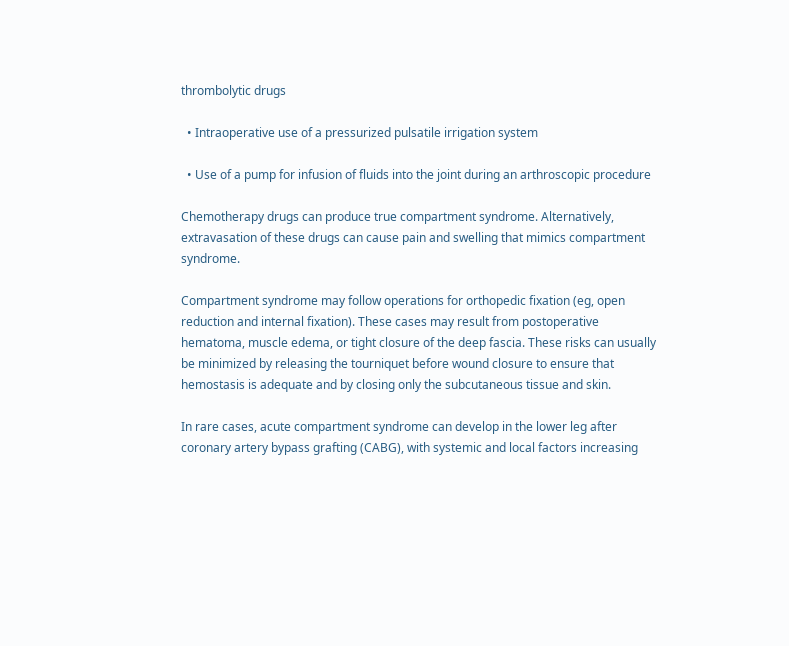thrombolytic drugs

  • Intraoperative use of a pressurized pulsatile irrigation system

  • Use of a pump for infusion of fluids into the joint during an arthroscopic procedure

Chemotherapy drugs can produce true compartment syndrome. Alternatively, extravasation of these drugs can cause pain and swelling that mimics compartment syndrome.

Compartment syndrome may follow operations for orthopedic fixation (eg, open reduction and internal fixation). These cases may result from postoperative hematoma, muscle edema, or tight closure of the deep fascia. These risks can usually be minimized by releasing the tourniquet before wound closure to ensure that hemostasis is adequate and by closing only the subcutaneous tissue and skin.

In rare cases, acute compartment syndrome can develop in the lower leg after coronary artery bypass grafting (CABG), with systemic and local factors increasing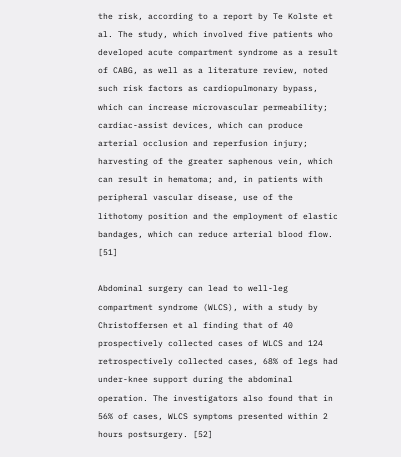the risk, according to a report by Te Kolste et al. The study, which involved five patients who developed acute compartment syndrome as a result of CABG, as well as a literature review, noted such risk factors as cardiopulmonary bypass, which can increase microvascular permeability; cardiac-assist devices, which can produce arterial occlusion and reperfusion injury; harvesting of the greater saphenous vein, which can result in hematoma; and, in patients with peripheral vascular disease, use of the lithotomy position and the employment of elastic bandages, which can reduce arterial blood flow. [51]

Abdominal surgery can lead to well-leg compartment syndrome (WLCS), with a study by Christoffersen et al finding that of 40 prospectively collected cases of WLCS and 124 retrospectively collected cases, 68% of legs had under-knee support during the abdominal operation. The investigators also found that in 56% of cases, WLCS symptoms presented within 2 hours postsurgery. [52]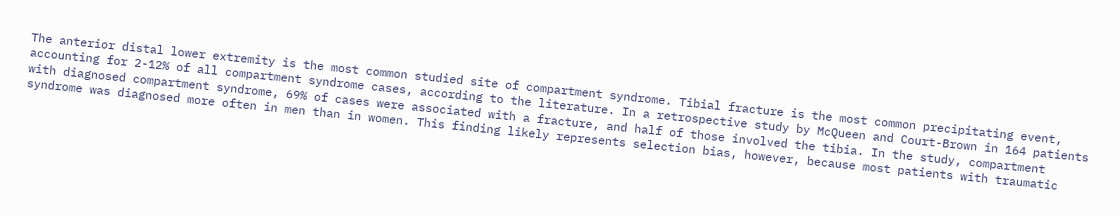The anterior distal lower extremity is the most common studied site of compartment syndrome. Tibial fracture is the most common precipitating event, accounting for 2-12% of all compartment syndrome cases, according to the literature. In a retrospective study by McQueen and Court-Brown in 164 patients with diagnosed compartment syndrome, 69% of cases were associated with a fracture, and half of those involved the tibia. In the study, compartment syndrome was diagnosed more often in men than in women. This finding likely represents selection bias, however, because most patients with traumatic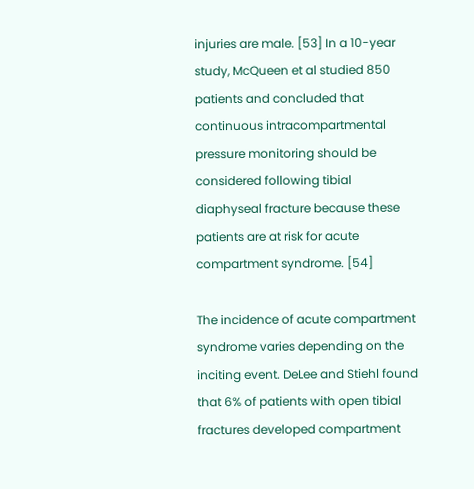injuries are male. [53] In a 10-year study, McQueen et al studied 850 patients and concluded that continuous intracompartmental pressure monitoring should be considered following tibial diaphyseal fracture because these patients are at risk for acute compartment syndrome. [54]

The incidence of acute compartment syndrome varies depending on the inciting event. DeLee and Stiehl found that 6% of patients with open tibial fractures developed compartment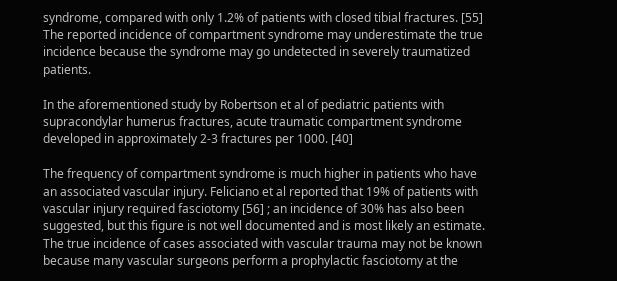syndrome, compared with only 1.2% of patients with closed tibial fractures. [55] The reported incidence of compartment syndrome may underestimate the true incidence because the syndrome may go undetected in severely traumatized patients.

In the aforementioned study by Robertson et al of pediatric patients with supracondylar humerus fractures, acute traumatic compartment syndrome developed in approximately 2-3 fractures per 1000. [40]

The frequency of compartment syndrome is much higher in patients who have an associated vascular injury. Feliciano et al reported that 19% of patients with vascular injury required fasciotomy [56] ; an incidence of 30% has also been suggested, but this figure is not well documented and is most likely an estimate. The true incidence of cases associated with vascular trauma may not be known because many vascular surgeons perform a prophylactic fasciotomy at the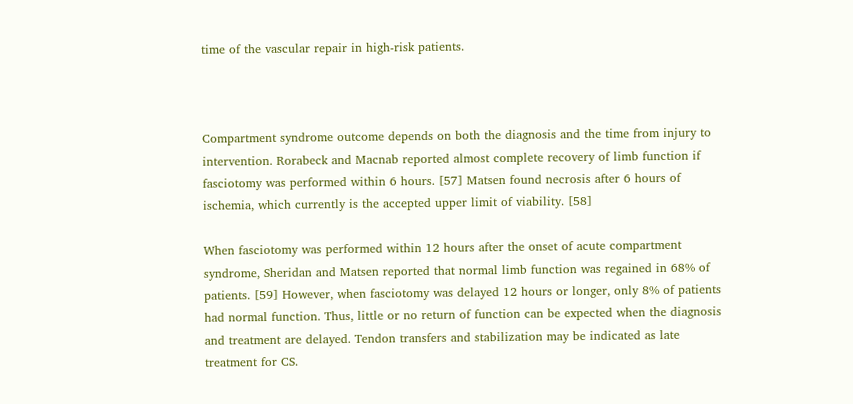time of the vascular repair in high-risk patients.



Compartment syndrome outcome depends on both the diagnosis and the time from injury to intervention. Rorabeck and Macnab reported almost complete recovery of limb function if fasciotomy was performed within 6 hours. [57] Matsen found necrosis after 6 hours of ischemia, which currently is the accepted upper limit of viability. [58]

When fasciotomy was performed within 12 hours after the onset of acute compartment syndrome, Sheridan and Matsen reported that normal limb function was regained in 68% of patients. [59] However, when fasciotomy was delayed 12 hours or longer, only 8% of patients had normal function. Thus, little or no return of function can be expected when the diagnosis and treatment are delayed. Tendon transfers and stabilization may be indicated as late treatment for CS.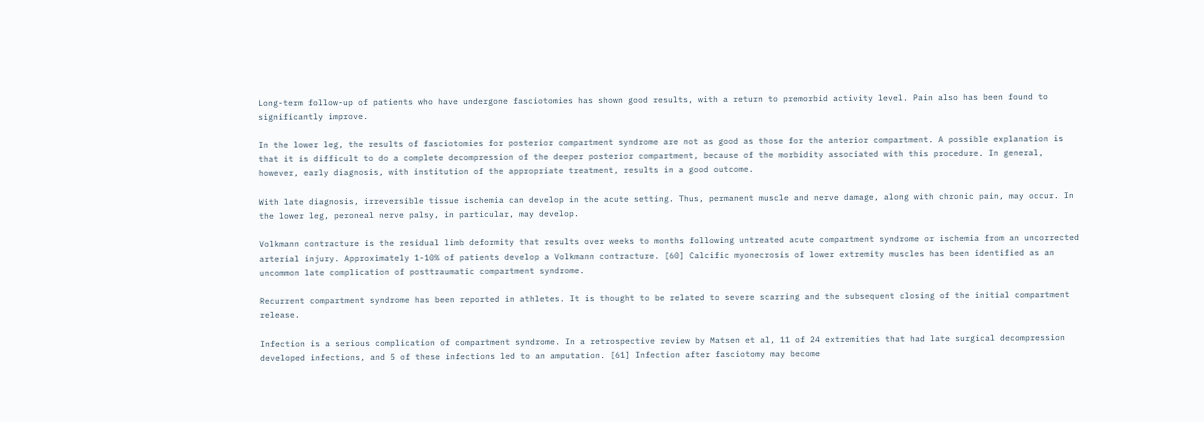Long-term follow-up of patients who have undergone fasciotomies has shown good results, with a return to premorbid activity level. Pain also has been found to significantly improve.

In the lower leg, the results of fasciotomies for posterior compartment syndrome are not as good as those for the anterior compartment. A possible explanation is that it is difficult to do a complete decompression of the deeper posterior compartment, because of the morbidity associated with this procedure. In general, however, early diagnosis, with institution of the appropriate treatment, results in a good outcome.

With late diagnosis, irreversible tissue ischemia can develop in the acute setting. Thus, permanent muscle and nerve damage, along with chronic pain, may occur. In the lower leg, peroneal nerve palsy, in particular, may develop.

Volkmann contracture is the residual limb deformity that results over weeks to months following untreated acute compartment syndrome or ischemia from an uncorrected arterial injury. Approximately 1-10% of patients develop a Volkmann contracture. [60] Calcific myonecrosis of lower extremity muscles has been identified as an uncommon late complication of posttraumatic compartment syndrome.

Recurrent compartment syndrome has been reported in athletes. It is thought to be related to severe scarring and the subsequent closing of the initial compartment release.

Infection is a serious complication of compartment syndrome. In a retrospective review by Matsen et al, 11 of 24 extremities that had late surgical decompression developed infections, and 5 of these infections led to an amputation. [61] Infection after fasciotomy may become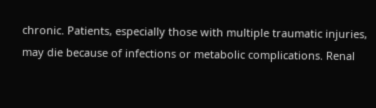chronic. Patients, especially those with multiple traumatic injuries, may die because of infections or metabolic complications. Renal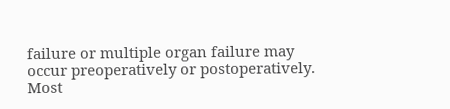failure or multiple organ failure may occur preoperatively or postoperatively. Most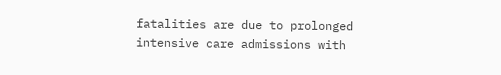fatalities are due to prolonged intensive care admissions with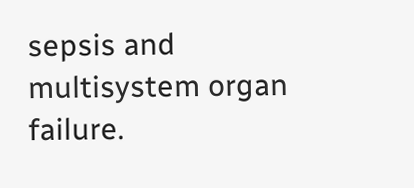sepsis and multisystem organ failure.